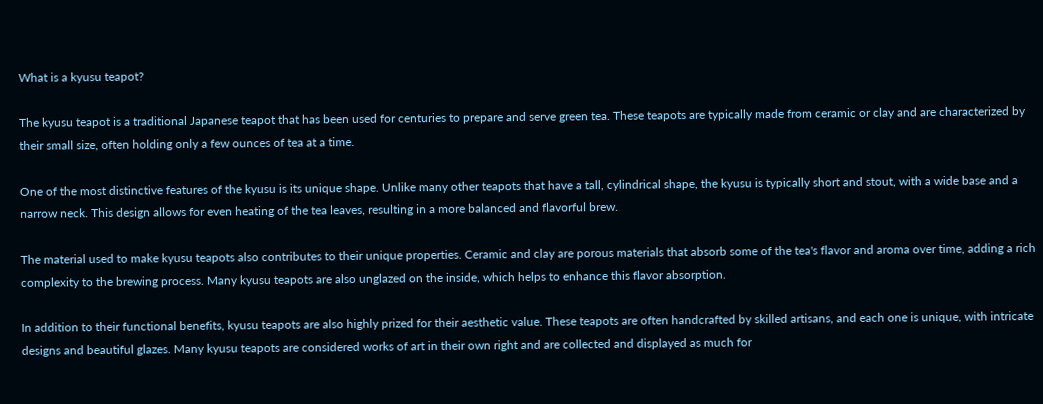What is a kyusu teapot?

The kyusu teapot is a traditional Japanese teapot that has been used for centuries to prepare and serve green tea. These teapots are typically made from ceramic or clay and are characterized by their small size, often holding only a few ounces of tea at a time.

One of the most distinctive features of the kyusu is its unique shape. Unlike many other teapots that have a tall, cylindrical shape, the kyusu is typically short and stout, with a wide base and a narrow neck. This design allows for even heating of the tea leaves, resulting in a more balanced and flavorful brew.

The material used to make kyusu teapots also contributes to their unique properties. Ceramic and clay are porous materials that absorb some of the tea's flavor and aroma over time, adding a rich complexity to the brewing process. Many kyusu teapots are also unglazed on the inside, which helps to enhance this flavor absorption.

In addition to their functional benefits, kyusu teapots are also highly prized for their aesthetic value. These teapots are often handcrafted by skilled artisans, and each one is unique, with intricate designs and beautiful glazes. Many kyusu teapots are considered works of art in their own right and are collected and displayed as much for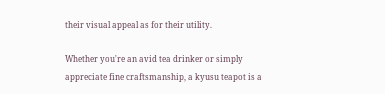their visual appeal as for their utility.

Whether you're an avid tea drinker or simply appreciate fine craftsmanship, a kyusu teapot is a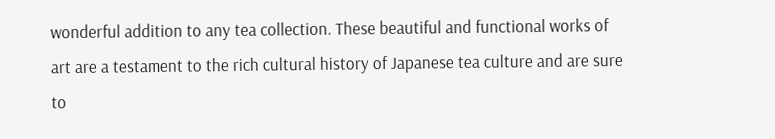wonderful addition to any tea collection. These beautiful and functional works of art are a testament to the rich cultural history of Japanese tea culture and are sure to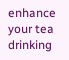enhance your tea drinking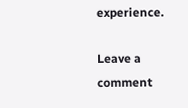experience.

Leave a comment